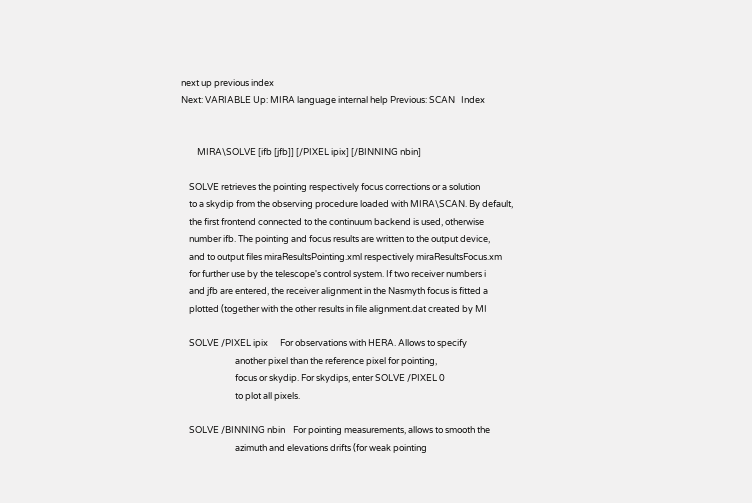next up previous index
Next: VARIABLE Up: MIRA language internal help Previous: SCAN   Index


        MIRA\SOLVE [ifb [jfb]] [/PIXEL ipix] [/BINNING nbin]

    SOLVE retrieves the pointing respectively focus corrections or a solution
    to a skydip from the observing procedure loaded with MIRA\SCAN. By default,
    the first frontend connected to the continuum backend is used, otherwise
    number ifb. The pointing and focus results are written to the output device,
    and to output files miraResultsPointing.xml respectively miraResultsFocus.xm
    for further use by the telescope's control system. If two receiver numbers i
    and jfb are entered, the receiver alignment in the Nasmyth focus is fitted a
    plotted (together with the other results in file alignment.dat created by MI

    SOLVE /PIXEL ipix      For observations with HERA. Allows to specify
                           another pixel than the reference pixel for pointing,
                           focus or skydip. For skydips, enter SOLVE /PIXEL 0
                           to plot all pixels.

    SOLVE /BINNING nbin    For pointing measurements, allows to smooth the
                           azimuth and elevations drifts (for weak pointing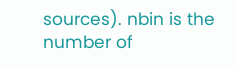sources). nbin is the number of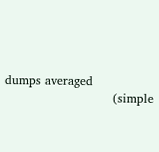dumps averaged
                           (simple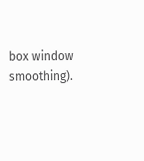box window smoothing).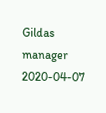Gildas manager 2020-04-07